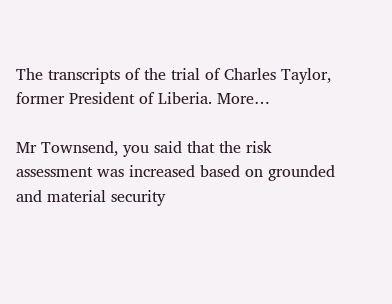The transcripts of the trial of Charles Taylor, former President of Liberia. More…

Mr Townsend, you said that the risk assessment was increased based on grounded and material security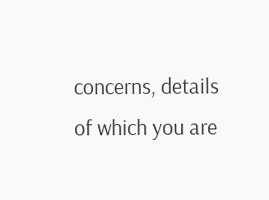concerns, details of which you are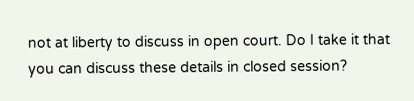not at liberty to discuss in open court. Do I take it that you can discuss these details in closed session?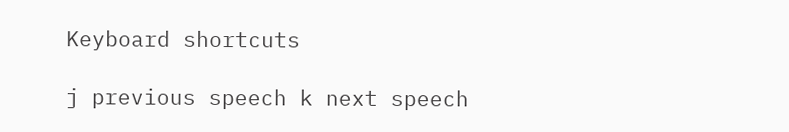Keyboard shortcuts

j previous speech k next speech